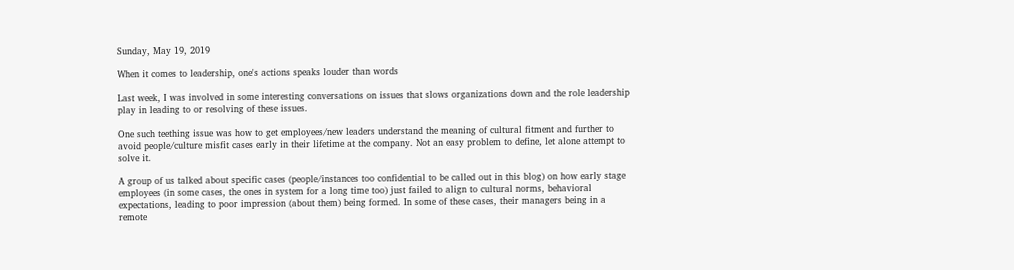Sunday, May 19, 2019

When it comes to leadership, one's actions speaks louder than words

Last week, I was involved in some interesting conversations on issues that slows organizations down and the role leadership play in leading to or resolving of these issues.

One such teething issue was how to get employees/new leaders understand the meaning of cultural fitment and further to avoid people/culture misfit cases early in their lifetime at the company. Not an easy problem to define, let alone attempt to solve it.

A group of us talked about specific cases (people/instances too confidential to be called out in this blog) on how early stage employees (in some cases, the ones in system for a long time too) just failed to align to cultural norms, behavioral expectations, leading to poor impression (about them) being formed. In some of these cases, their managers being in a remote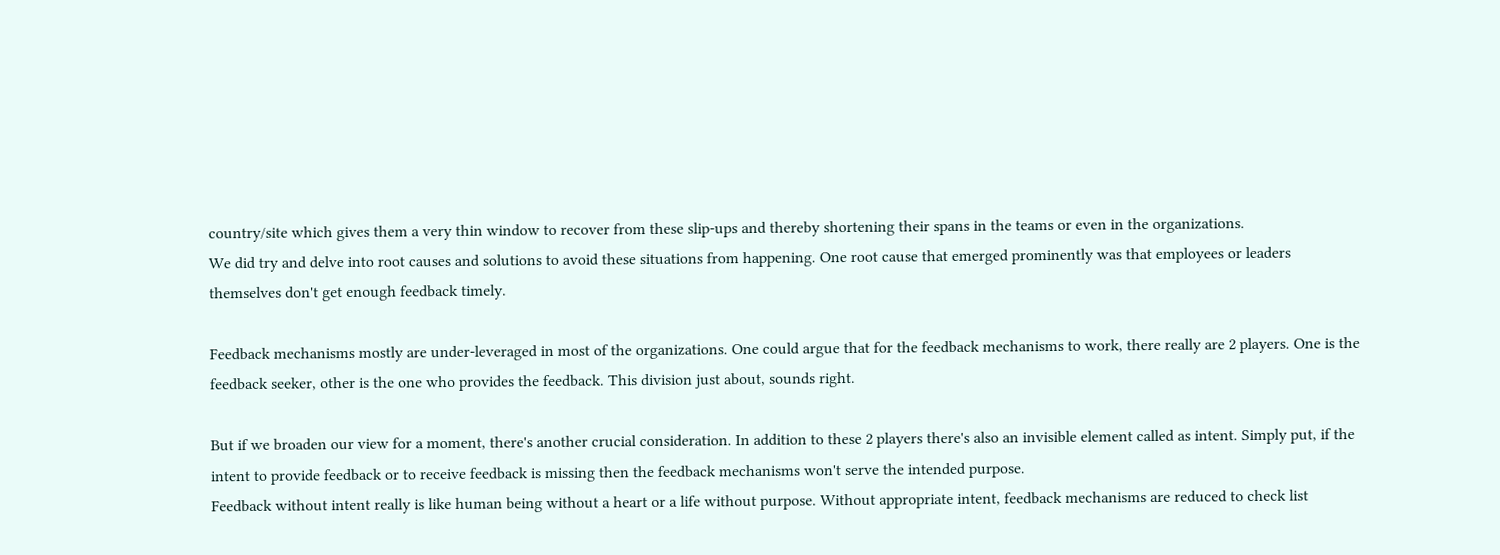country/site which gives them a very thin window to recover from these slip-ups and thereby shortening their spans in the teams or even in the organizations.
We did try and delve into root causes and solutions to avoid these situations from happening. One root cause that emerged prominently was that employees or leaders themselves don't get enough feedback timely.

Feedback mechanisms mostly are under-leveraged in most of the organizations. One could argue that for the feedback mechanisms to work, there really are 2 players. One is the feedback seeker, other is the one who provides the feedback. This division just about, sounds right.

But if we broaden our view for a moment, there's another crucial consideration. In addition to these 2 players there's also an invisible element called as intent. Simply put, if the intent to provide feedback or to receive feedback is missing then the feedback mechanisms won't serve the intended purpose.
Feedback without intent really is like human being without a heart or a life without purpose. Without appropriate intent, feedback mechanisms are reduced to check list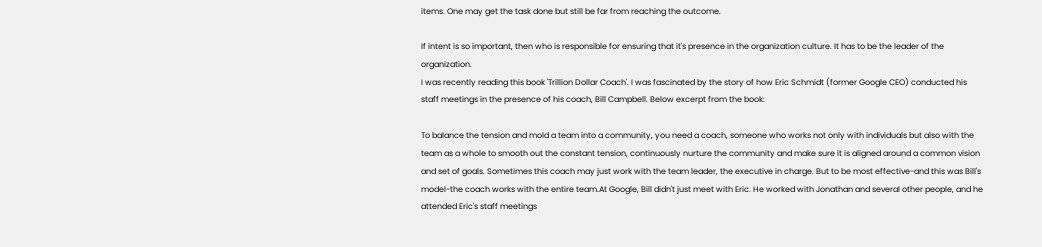items. One may get the task done but still be far from reaching the outcome.

If intent is so important, then who is responsible for ensuring that it's presence in the organization culture. It has to be the leader of the organization.
I was recently reading this book 'Trillion Dollar Coach'. I was fascinated by the story of how Eric Schmidt (former Google CEO) conducted his staff meetings in the presence of his coach, Bill Campbell. Below excerpt from the book:

To balance the tension and mold a team into a community, you need a coach, someone who works not only with individuals but also with the team as a whole to smooth out the constant tension, continuously nurture the community and make sure it is aligned around a common vision and set of goals. Sometimes this coach may just work with the team leader, the executive in charge. But to be most effective-and this was Bill's model-the coach works with the entire team.At Google, Bill didn't just meet with Eric. He worked with Jonathan and several other people, and he attended Eric's staff meetings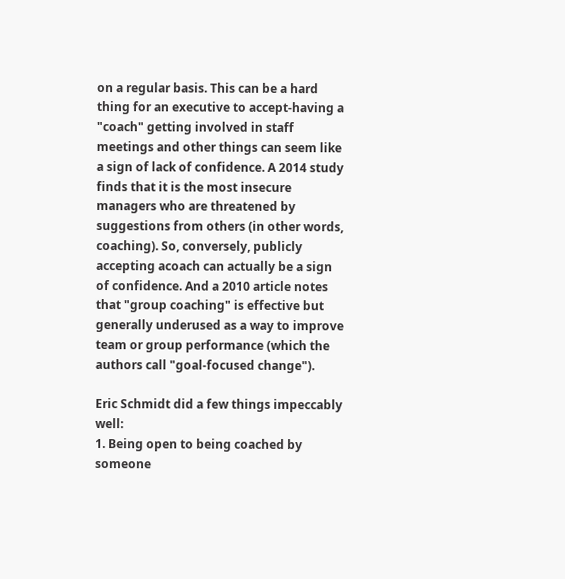on a regular basis. This can be a hard thing for an executive to accept-having a "coach" getting involved in staff meetings and other things can seem like a sign of lack of confidence. A 2014 study finds that it is the most insecure managers who are threatened by suggestions from others (in other words, coaching). So, conversely, publicly accepting acoach can actually be a sign of confidence. And a 2010 article notes that "group coaching" is effective but generally underused as a way to improve team or group performance (which the authors call "goal-focused change").

Eric Schmidt did a few things impeccably well:
1. Being open to being coached by someone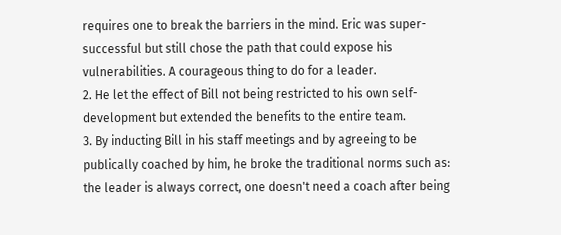requires one to break the barriers in the mind. Eric was super-successful but still chose the path that could expose his vulnerabilities. A courageous thing to do for a leader.
2. He let the effect of Bill not being restricted to his own self-development but extended the benefits to the entire team.
3. By inducting Bill in his staff meetings and by agreeing to be publically coached by him, he broke the traditional norms such as: the leader is always correct, one doesn't need a coach after being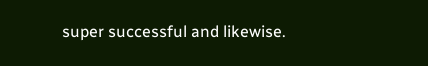super successful and likewise.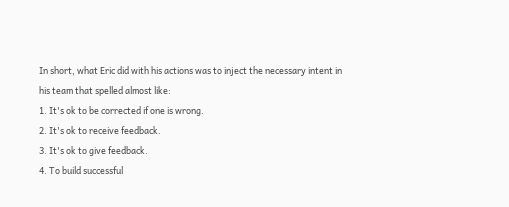In short, what Eric did with his actions was to inject the necessary intent in his team that spelled almost like:
1. It's ok to be corrected if one is wrong.
2. It's ok to receive feedback.
3. It's ok to give feedback.
4. To build successful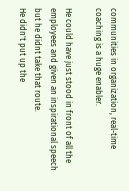communities in organization, real-time coaching is a huge enabler.

He could have just stood in front of all the employees and given an inspirational speech but he didnt take that route.
He didn't put up the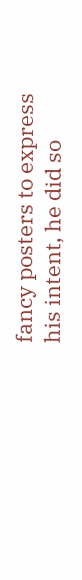fancy posters to express his intent, he did so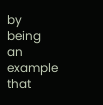by being an example that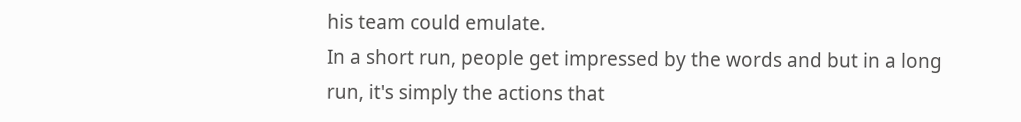his team could emulate.
In a short run, people get impressed by the words and but in a long run, it's simply the actions that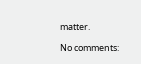matter.

No comments: